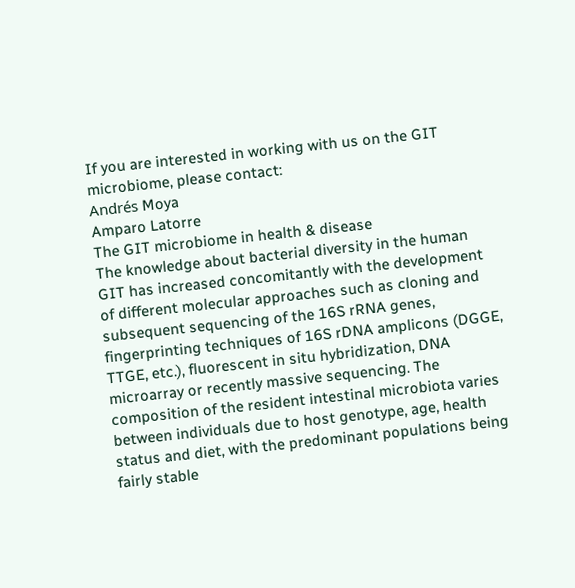If you are interested in working with us on the GIT microbiome, please contact:
Andrés Moya
Amparo Latorre
The GIT microbiome in health & disease
The knowledge about bacterial diversity in the human GIT has increased concomitantly with the development of different molecular approaches such as cloning and subsequent sequencing of the 16S rRNA genes, fingerprinting techniques of 16S rDNA amplicons (DGGE, TTGE, etc.), fluorescent in situ hybridization, DNA microarray or recently massive sequencing. The composition of the resident intestinal microbiota varies between individuals due to host genotype, age, health status and diet, with the predominant populations being fairly stable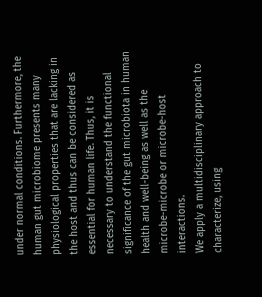under normal conditions. Furthermore, the human gut microbiome presents many physiological properties that are lacking in the host and thus can be considered as essential for human life. Thus, it is necessary to understand the functional significance of the gut microbiota in human health and well-being as well as the microbe-microbe or microbe-host interactions.
We apply a multidisciplinary approach to characterize, using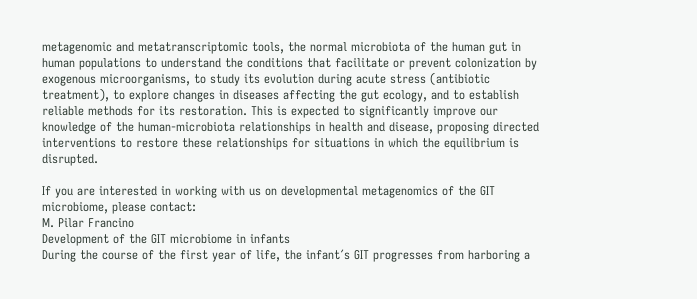metagenomic and metatranscriptomic tools, the normal microbiota of the human gut in human populations to understand the conditions that facilitate or prevent colonization by exogenous microorganisms, to study its evolution during acute stress (antibiotic treatment), to explore changes in diseases affecting the gut ecology, and to establish reliable methods for its restoration. This is expected to significantly improve our knowledge of the human-microbiota relationships in health and disease, proposing directed interventions to restore these relationships for situations in which the equilibrium is disrupted.

If you are interested in working with us on developmental metagenomics of the GIT microbiome, please contact:
M. Pilar Francino
Development of the GIT microbiome in infants
During the course of the first year of life, the infant´s GIT progresses from harboring a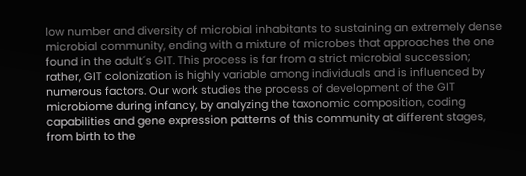low number and diversity of microbial inhabitants to sustaining an extremely dense microbial community, ending with a mixture of microbes that approaches the one found in the adult´s GIT. This process is far from a strict microbial succession; rather, GIT colonization is highly variable among individuals and is influenced by numerous factors. Our work studies the process of development of the GIT microbiome during infancy, by analyzing the taxonomic composition, coding capabilities and gene expression patterns of this community at different stages, from birth to the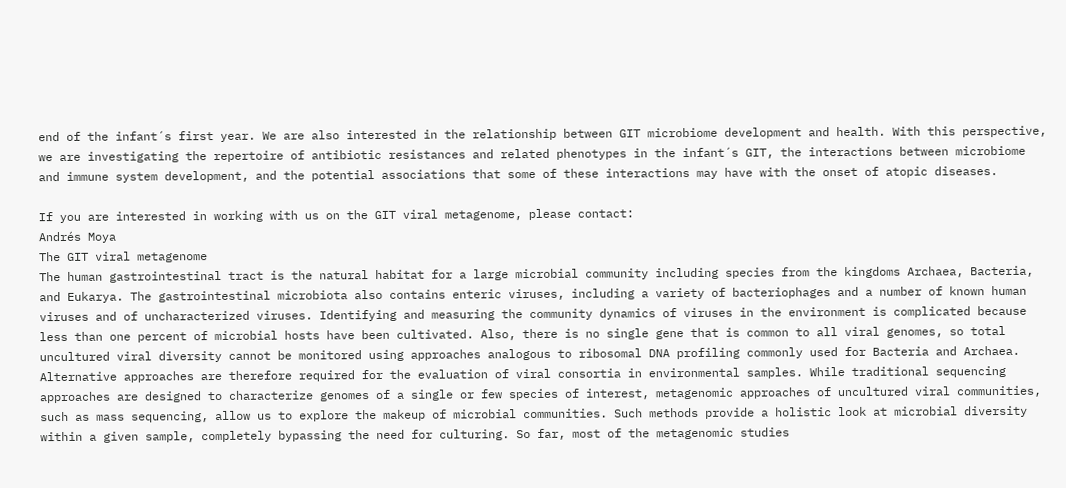end of the infant´s first year. We are also interested in the relationship between GIT microbiome development and health. With this perspective, we are investigating the repertoire of antibiotic resistances and related phenotypes in the infant´s GIT, the interactions between microbiome and immune system development, and the potential associations that some of these interactions may have with the onset of atopic diseases.

If you are interested in working with us on the GIT viral metagenome, please contact:
Andrés Moya
The GIT viral metagenome
The human gastrointestinal tract is the natural habitat for a large microbial community including species from the kingdoms Archaea, Bacteria, and Eukarya. The gastrointestinal microbiota also contains enteric viruses, including a variety of bacteriophages and a number of known human viruses and of uncharacterized viruses. Identifying and measuring the community dynamics of viruses in the environment is complicated because less than one percent of microbial hosts have been cultivated. Also, there is no single gene that is common to all viral genomes, so total uncultured viral diversity cannot be monitored using approaches analogous to ribosomal DNA profiling commonly used for Bacteria and Archaea. Alternative approaches are therefore required for the evaluation of viral consortia in environmental samples. While traditional sequencing approaches are designed to characterize genomes of a single or few species of interest, metagenomic approaches of uncultured viral communities, such as mass sequencing, allow us to explore the makeup of microbial communities. Such methods provide a holistic look at microbial diversity within a given sample, completely bypassing the need for culturing. So far, most of the metagenomic studies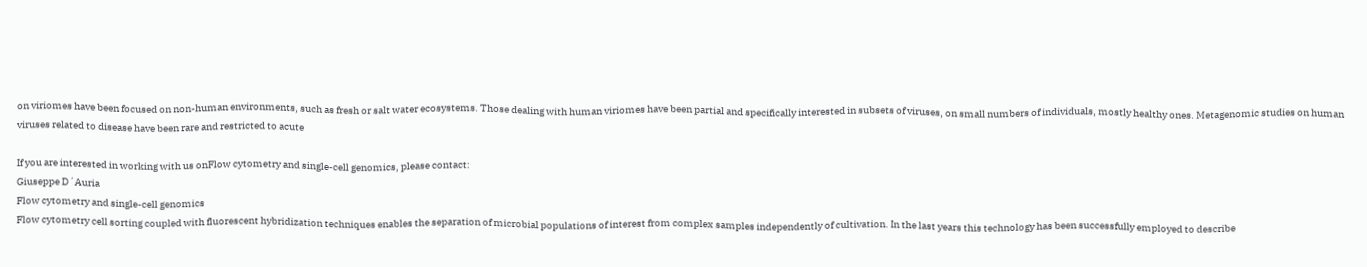on viriomes have been focused on non-human environments, such as fresh or salt water ecosystems. Those dealing with human viriomes have been partial and specifically interested in subsets of viruses, on small numbers of individuals, mostly healthy ones. Metagenomic studies on human viruses related to disease have been rare and restricted to acute

If you are interested in working with us onFlow cytometry and single-cell genomics, please contact:
Giuseppe D´Auria
Flow cytometry and single-cell genomics
Flow cytometry cell sorting coupled with fluorescent hybridization techniques enables the separation of microbial populations of interest from complex samples independently of cultivation. In the last years this technology has been successfully employed to describe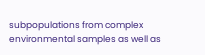subpopulations from complex environmental samples as well as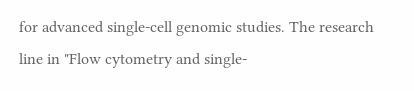for advanced single-cell genomic studies. The research line in "Flow cytometry and single-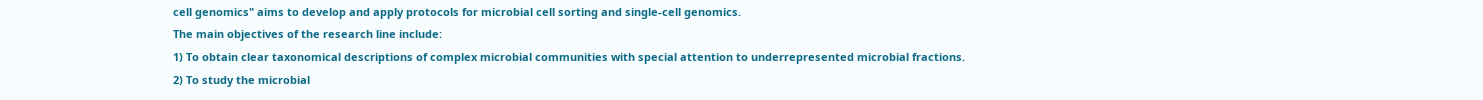cell genomics" aims to develop and apply protocols for microbial cell sorting and single-cell genomics.
The main objectives of the research line include:
1) To obtain clear taxonomical descriptions of complex microbial communities with special attention to underrepresented microbial fractions.
2) To study the microbial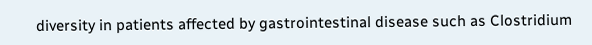diversity in patients affected by gastrointestinal disease such as Clostridium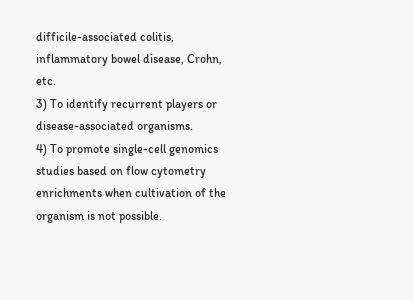difficile-associated colitis, inflammatory bowel disease, Crohn, etc.
3) To identify recurrent players or disease-associated organisms.
4) To promote single-cell genomics studies based on flow cytometry enrichments when cultivation of the organism is not possible.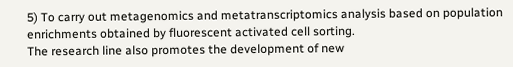5) To carry out metagenomics and metatranscriptomics analysis based on population enrichments obtained by fluorescent activated cell sorting.
The research line also promotes the development of new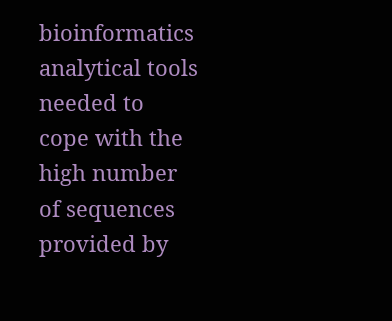bioinformatics analytical tools needed to cope with the high number of sequences provided by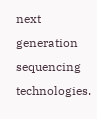next generation sequencing technologies.